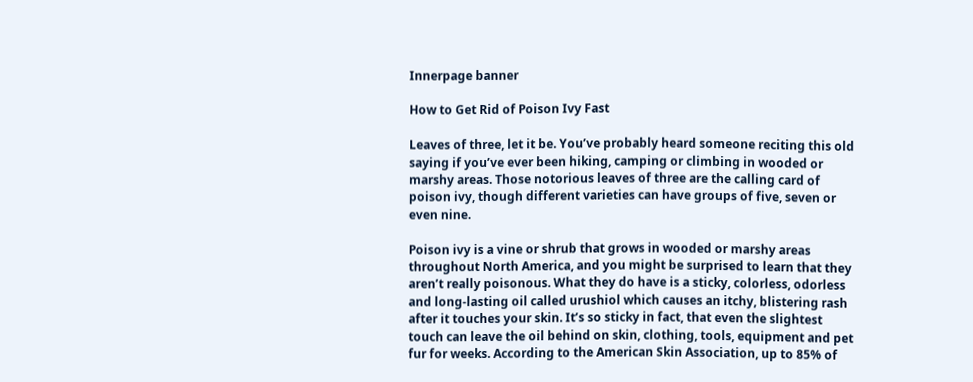Innerpage banner

How to Get Rid of Poison Ivy Fast

Leaves of three, let it be. You’ve probably heard someone reciting this old saying if you’ve ever been hiking, camping or climbing in wooded or marshy areas. Those notorious leaves of three are the calling card of poison ivy, though different varieties can have groups of five, seven or even nine.

Poison ivy is a vine or shrub that grows in wooded or marshy areas throughout North America, and you might be surprised to learn that they aren’t really poisonous. What they do have is a sticky, colorless, odorless and long-lasting oil called urushiol which causes an itchy, blistering rash after it touches your skin. It’s so sticky in fact, that even the slightest touch can leave the oil behind on skin, clothing, tools, equipment and pet fur for weeks. According to the American Skin Association, up to 85% of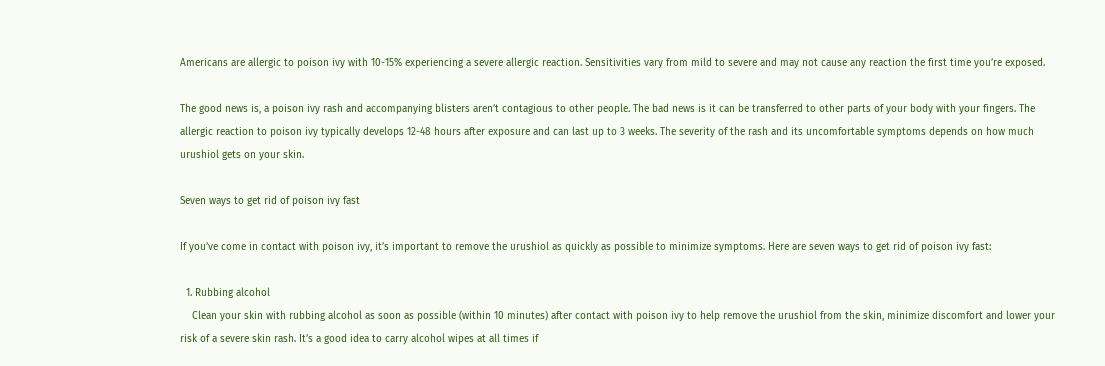Americans are allergic to poison ivy with 10-15% experiencing a severe allergic reaction. Sensitivities vary from mild to severe and may not cause any reaction the first time you’re exposed.

The good news is, a poison ivy rash and accompanying blisters aren’t contagious to other people. The bad news is it can be transferred to other parts of your body with your fingers. The allergic reaction to poison ivy typically develops 12-48 hours after exposure and can last up to 3 weeks. The severity of the rash and its uncomfortable symptoms depends on how much urushiol gets on your skin.

Seven ways to get rid of poison ivy fast

If you’ve come in contact with poison ivy, it’s important to remove the urushiol as quickly as possible to minimize symptoms. Here are seven ways to get rid of poison ivy fast:

  1. Rubbing alcohol
    Clean your skin with rubbing alcohol as soon as possible (within 10 minutes) after contact with poison ivy to help remove the urushiol from the skin, minimize discomfort and lower your risk of a severe skin rash. It’s a good idea to carry alcohol wipes at all times if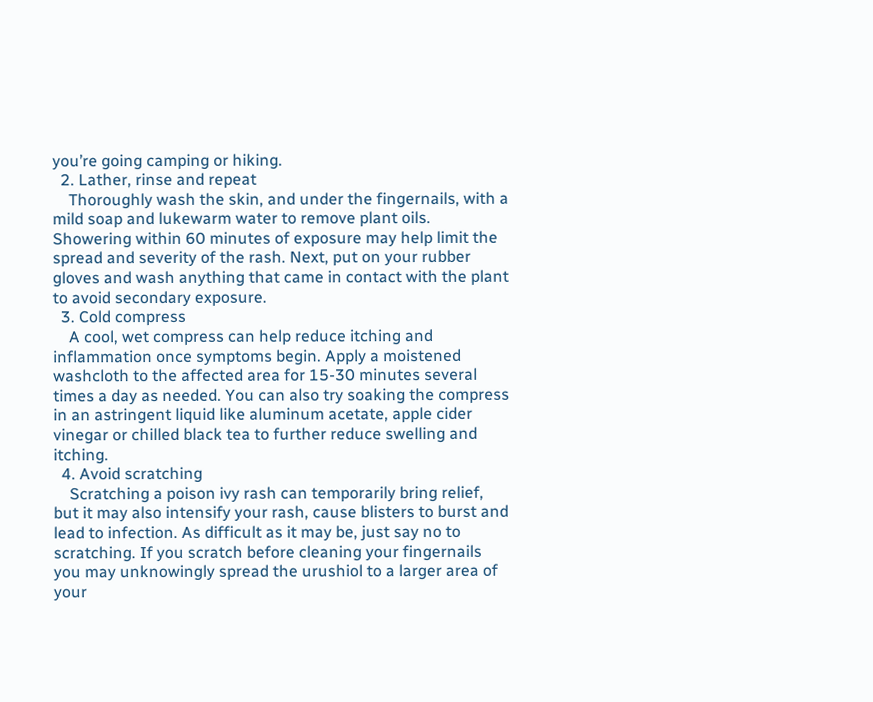you’re going camping or hiking.
  2. Lather, rinse and repeat
    Thoroughly wash the skin, and under the fingernails, with a mild soap and lukewarm water to remove plant oils. Showering within 60 minutes of exposure may help limit the spread and severity of the rash. Next, put on your rubber gloves and wash anything that came in contact with the plant to avoid secondary exposure.
  3. Cold compress
    A cool, wet compress can help reduce itching and inflammation once symptoms begin. Apply a moistened washcloth to the affected area for 15-30 minutes several times a day as needed. You can also try soaking the compress in an astringent liquid like aluminum acetate, apple cider vinegar or chilled black tea to further reduce swelling and itching.
  4. Avoid scratching
    Scratching a poison ivy rash can temporarily bring relief, but it may also intensify your rash, cause blisters to burst and lead to infection. As difficult as it may be, just say no to scratching. If you scratch before cleaning your fingernails you may unknowingly spread the urushiol to a larger area of your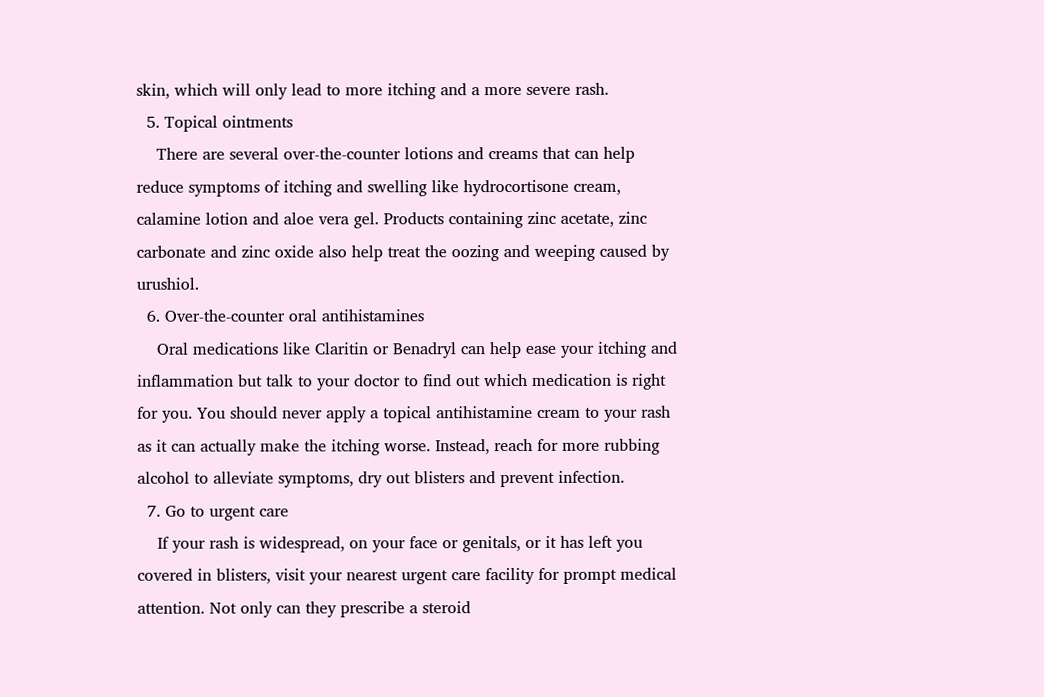skin, which will only lead to more itching and a more severe rash.
  5. Topical ointments
    There are several over-the-counter lotions and creams that can help reduce symptoms of itching and swelling like hydrocortisone cream, calamine lotion and aloe vera gel. Products containing zinc acetate, zinc carbonate and zinc oxide also help treat the oozing and weeping caused by urushiol.
  6. Over-the-counter oral antihistamines
    Oral medications like Claritin or Benadryl can help ease your itching and inflammation but talk to your doctor to find out which medication is right for you. You should never apply a topical antihistamine cream to your rash as it can actually make the itching worse. Instead, reach for more rubbing alcohol to alleviate symptoms, dry out blisters and prevent infection.
  7. Go to urgent care
    If your rash is widespread, on your face or genitals, or it has left you covered in blisters, visit your nearest urgent care facility for prompt medical attention. Not only can they prescribe a steroid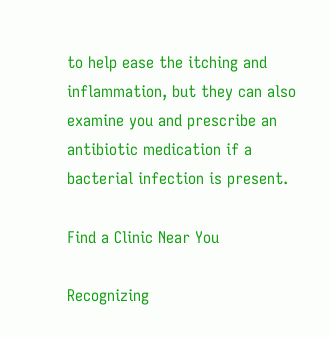to help ease the itching and inflammation, but they can also examine you and prescribe an antibiotic medication if a bacterial infection is present.

Find a Clinic Near You

Recognizing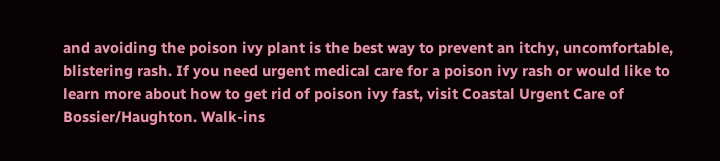and avoiding the poison ivy plant is the best way to prevent an itchy, uncomfortable, blistering rash. If you need urgent medical care for a poison ivy rash or would like to learn more about how to get rid of poison ivy fast, visit Coastal Urgent Care of Bossier/Haughton. Walk-ins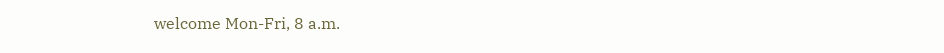welcome Mon-Fri, 8 a.m.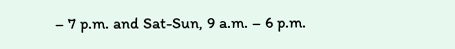– 7 p.m. and Sat-Sun, 9 a.m. – 6 p.m.